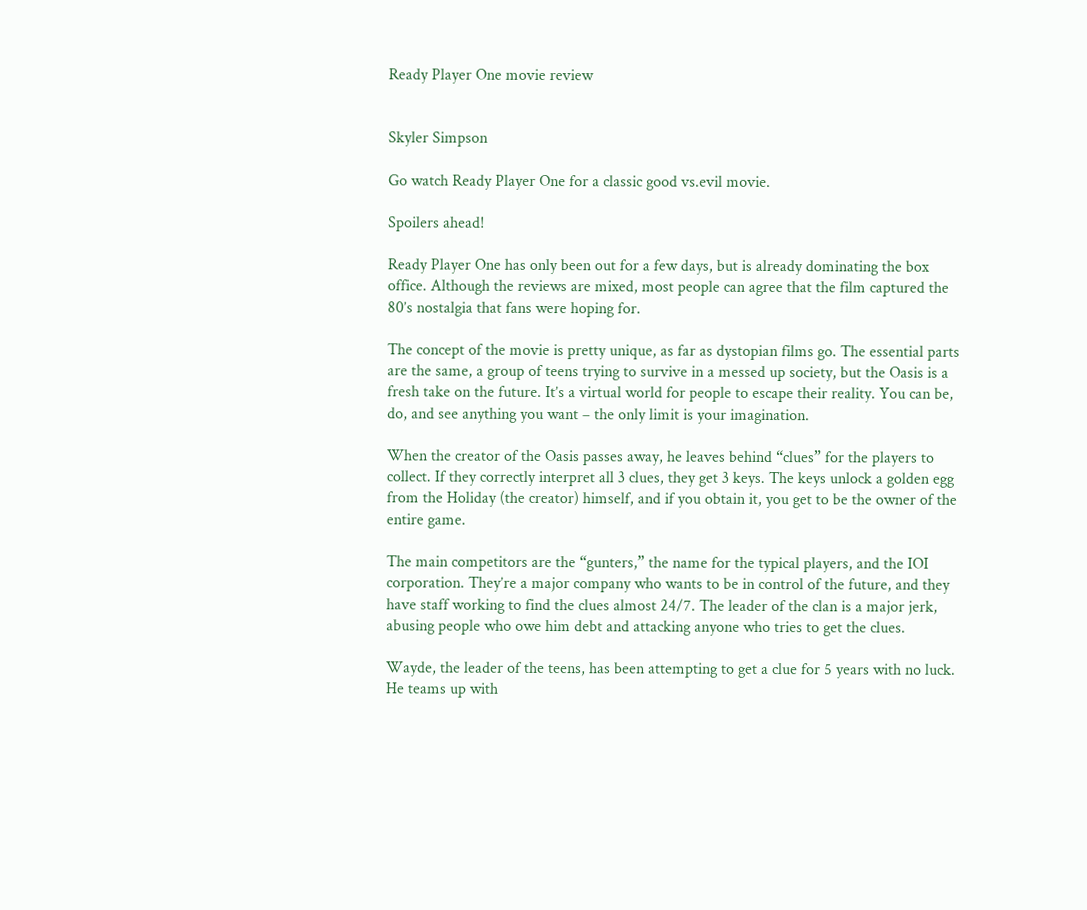Ready Player One movie review


Skyler Simpson

Go watch Ready Player One for a classic good vs.evil movie.

Spoilers ahead!

Ready Player One has only been out for a few days, but is already dominating the box office. Although the reviews are mixed, most people can agree that the film captured the 80’s nostalgia that fans were hoping for.

The concept of the movie is pretty unique, as far as dystopian films go. The essential parts are the same, a group of teens trying to survive in a messed up society, but the Oasis is a fresh take on the future. It’s a virtual world for people to escape their reality. You can be, do, and see anything you want – the only limit is your imagination.

When the creator of the Oasis passes away, he leaves behind “clues” for the players to collect. If they correctly interpret all 3 clues, they get 3 keys. The keys unlock a golden egg from the Holiday (the creator) himself, and if you obtain it, you get to be the owner of the entire game.

The main competitors are the “gunters,” the name for the typical players, and the IOI corporation. They’re a major company who wants to be in control of the future, and they have staff working to find the clues almost 24/7. The leader of the clan is a major jerk, abusing people who owe him debt and attacking anyone who tries to get the clues.

Wayde, the leader of the teens, has been attempting to get a clue for 5 years with no luck. He teams up with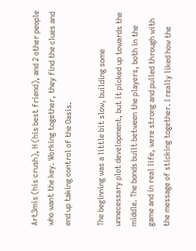Art3mis (his crush), H (his best friend), and 2 other people who want the key. Working together, they find the clues and end up taking control of the Oasis.

The beginning was a little bit slow, building some unnecessary plot development, but it picked up towards the middle. The bonds built between the players, both in the game and in real life, were strong and pulled through with the message of sticking together. I really liked how the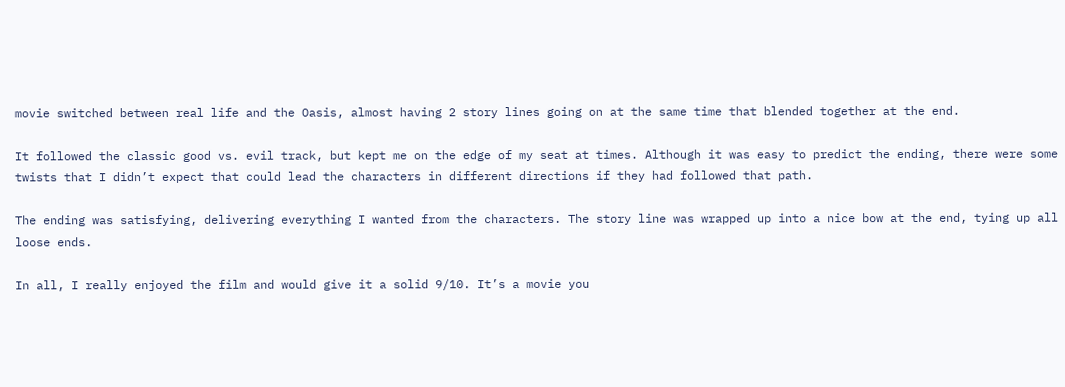movie switched between real life and the Oasis, almost having 2 story lines going on at the same time that blended together at the end.

It followed the classic good vs. evil track, but kept me on the edge of my seat at times. Although it was easy to predict the ending, there were some twists that I didn’t expect that could lead the characters in different directions if they had followed that path.

The ending was satisfying, delivering everything I wanted from the characters. The story line was wrapped up into a nice bow at the end, tying up all loose ends.

In all, I really enjoyed the film and would give it a solid 9/10. It’s a movie you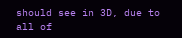should see in 3D, due to all of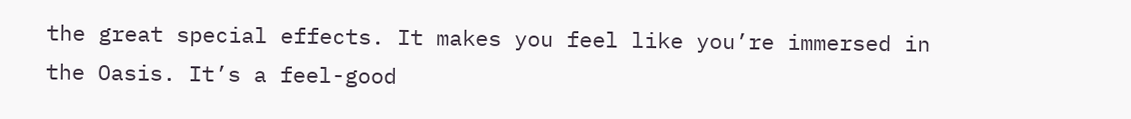the great special effects. It makes you feel like you’re immersed in the Oasis. It’s a feel-good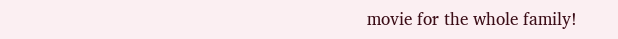movie for the whole family!